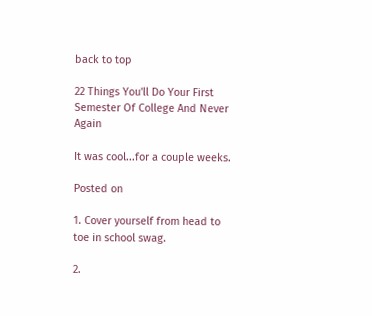back to top

22 Things You'll Do Your First Semester Of College And Never Again

It was cool...for a couple weeks.

Posted on

1. Cover yourself from head to toe in school swag.

2.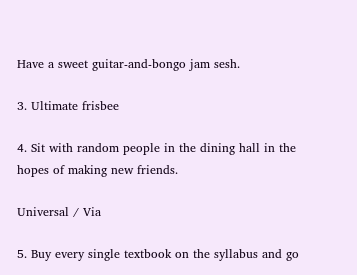Have a sweet guitar-and-bongo jam sesh.

3. Ultimate frisbee

4. Sit with random people in the dining hall in the hopes of making new friends.

Universal / Via

5. Buy every single textbook on the syllabus and go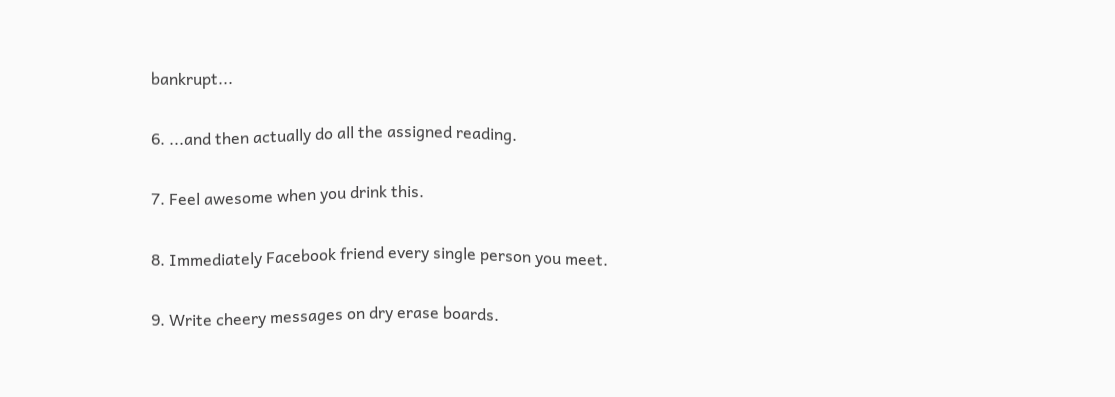bankrupt...

6. ...and then actually do all the assigned reading.

7. Feel awesome when you drink this.

8. Immediately Facebook friend every single person you meet.

9. Write cheery messages on dry erase boards.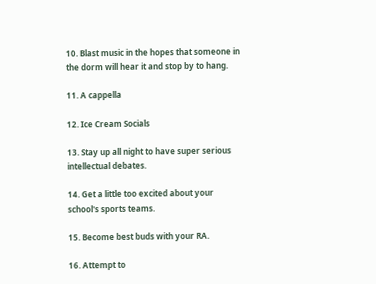10. Blast music in the hopes that someone in the dorm will hear it and stop by to hang.

11. A cappella

12. Ice Cream Socials

13. Stay up all night to have super serious intellectual debates.

14. Get a little too excited about your school's sports teams.

15. Become best buds with your RA.

16. Attempt to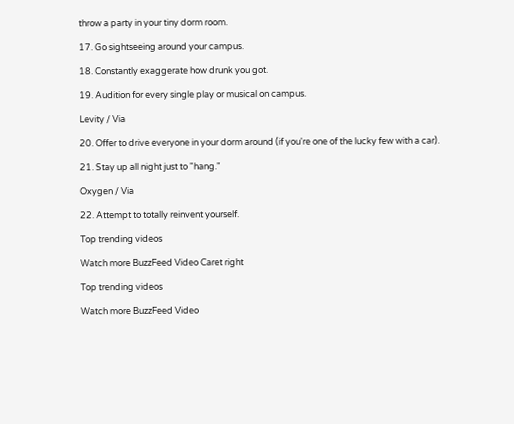throw a party in your tiny dorm room.

17. Go sightseeing around your campus.

18. Constantly exaggerate how drunk you got.

19. Audition for every single play or musical on campus.

Levity / Via

20. Offer to drive everyone in your dorm around (if you're one of the lucky few with a car).

21. Stay up all night just to "hang."

Oxygen / Via

22. Attempt to totally reinvent yourself.

Top trending videos

Watch more BuzzFeed Video Caret right

Top trending videos

Watch more BuzzFeed Video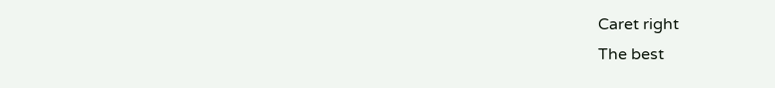Caret right
The best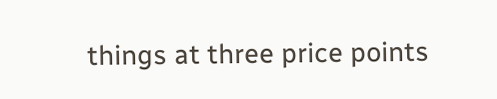things at three price points